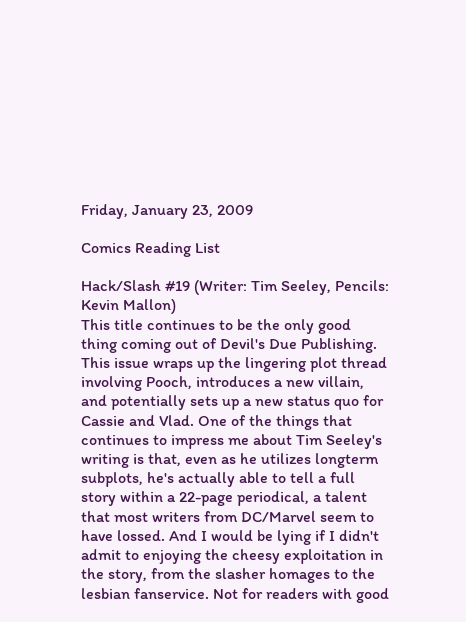Friday, January 23, 2009

Comics Reading List

Hack/Slash #19 (Writer: Tim Seeley, Pencils: Kevin Mallon)
This title continues to be the only good thing coming out of Devil's Due Publishing. This issue wraps up the lingering plot thread involving Pooch, introduces a new villain, and potentially sets up a new status quo for Cassie and Vlad. One of the things that continues to impress me about Tim Seeley's writing is that, even as he utilizes longterm subplots, he's actually able to tell a full story within a 22-page periodical, a talent that most writers from DC/Marvel seem to have lossed. And I would be lying if I didn't admit to enjoying the cheesy exploitation in the story, from the slasher homages to the lesbian fanservice. Not for readers with good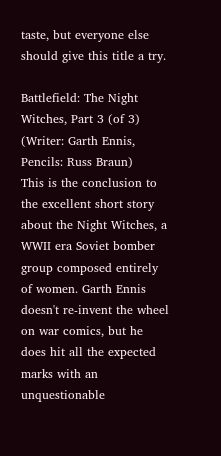taste, but everyone else should give this title a try.

Battlefield: The Night Witches, Part 3 (of 3) (Writer: Garth Ennis, Pencils: Russ Braun)
This is the conclusion to the excellent short story about the Night Witches, a WWII era Soviet bomber group composed entirely of women. Garth Ennis doesn't re-invent the wheel on war comics, but he does hit all the expected marks with an unquestionable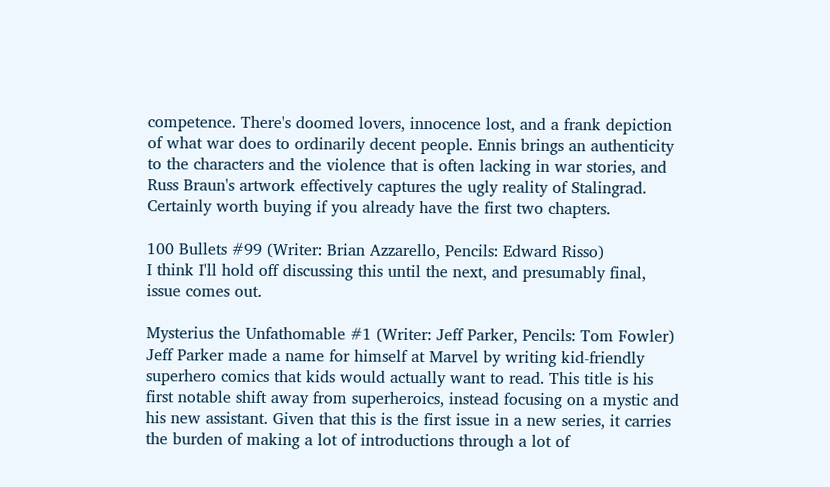competence. There's doomed lovers, innocence lost, and a frank depiction of what war does to ordinarily decent people. Ennis brings an authenticity to the characters and the violence that is often lacking in war stories, and Russ Braun's artwork effectively captures the ugly reality of Stalingrad. Certainly worth buying if you already have the first two chapters.

100 Bullets #99 (Writer: Brian Azzarello, Pencils: Edward Risso)
I think I'll hold off discussing this until the next, and presumably final, issue comes out.

Mysterius the Unfathomable #1 (Writer: Jeff Parker, Pencils: Tom Fowler)
Jeff Parker made a name for himself at Marvel by writing kid-friendly superhero comics that kids would actually want to read. This title is his first notable shift away from superheroics, instead focusing on a mystic and his new assistant. Given that this is the first issue in a new series, it carries the burden of making a lot of introductions through a lot of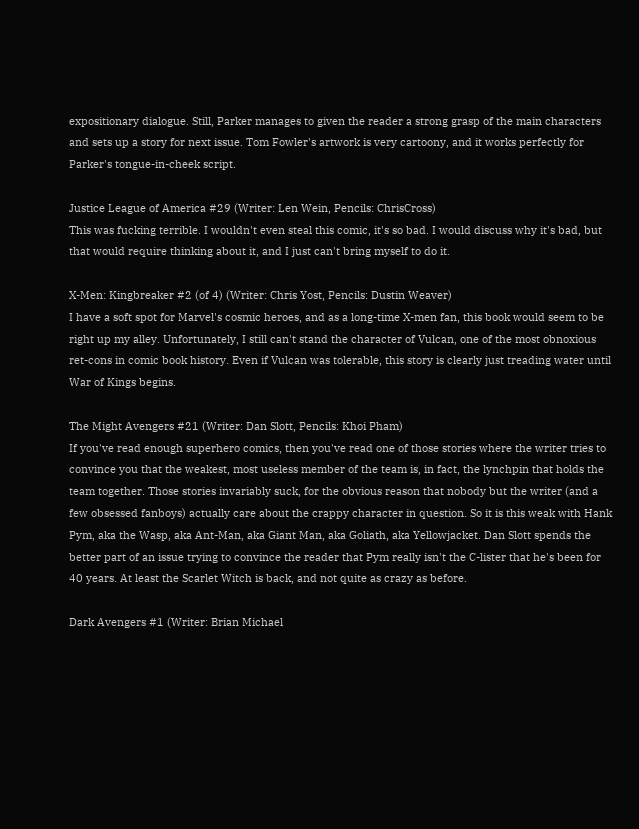expositionary dialogue. Still, Parker manages to given the reader a strong grasp of the main characters and sets up a story for next issue. Tom Fowler's artwork is very cartoony, and it works perfectly for Parker's tongue-in-cheek script.

Justice League of America #29 (Writer: Len Wein, Pencils: ChrisCross)
This was fucking terrible. I wouldn't even steal this comic, it's so bad. I would discuss why it's bad, but that would require thinking about it, and I just can't bring myself to do it.

X-Men: Kingbreaker #2 (of 4) (Writer: Chris Yost, Pencils: Dustin Weaver)
I have a soft spot for Marvel's cosmic heroes, and as a long-time X-men fan, this book would seem to be right up my alley. Unfortunately, I still can't stand the character of Vulcan, one of the most obnoxious ret-cons in comic book history. Even if Vulcan was tolerable, this story is clearly just treading water until War of Kings begins.

The Might Avengers #21 (Writer: Dan Slott, Pencils: Khoi Pham)
If you've read enough superhero comics, then you've read one of those stories where the writer tries to convince you that the weakest, most useless member of the team is, in fact, the lynchpin that holds the team together. Those stories invariably suck, for the obvious reason that nobody but the writer (and a few obsessed fanboys) actually care about the crappy character in question. So it is this weak with Hank Pym, aka the Wasp, aka Ant-Man, aka Giant Man, aka Goliath, aka Yellowjacket. Dan Slott spends the better part of an issue trying to convince the reader that Pym really isn't the C-lister that he's been for 40 years. At least the Scarlet Witch is back, and not quite as crazy as before.

Dark Avengers #1 (Writer: Brian Michael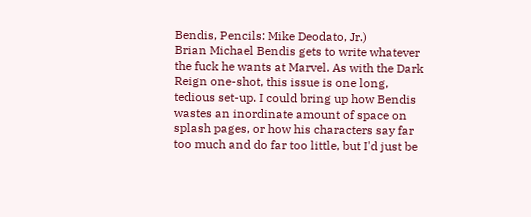Bendis, Pencils: Mike Deodato, Jr.)
Brian Michael Bendis gets to write whatever the fuck he wants at Marvel. As with the Dark Reign one-shot, this issue is one long, tedious set-up. I could bring up how Bendis wastes an inordinate amount of space on splash pages, or how his characters say far too much and do far too little, but I'd just be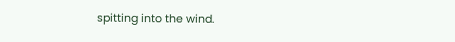spitting into the wind.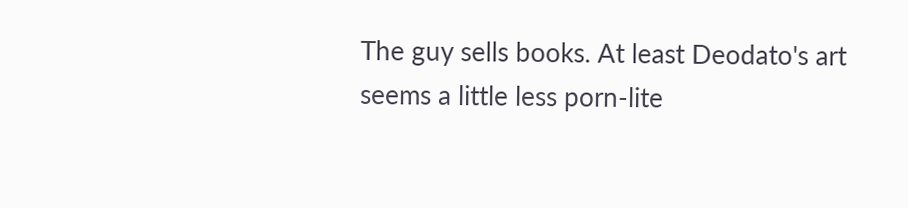The guy sells books. At least Deodato's art seems a little less porn-lite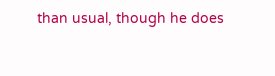than usual, though he does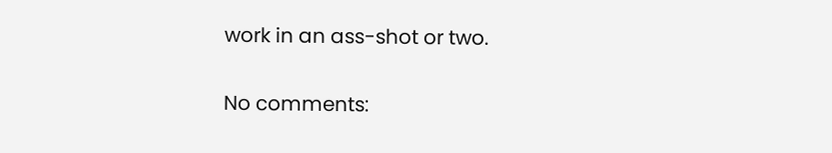work in an ass-shot or two.

No comments: